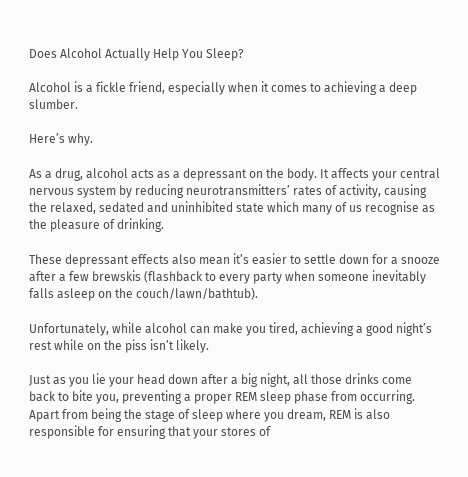Does Alcohol Actually Help You Sleep?

Alcohol is a fickle friend, especially when it comes to achieving a deep slumber.

Here’s why.

As a drug, alcohol acts as a depressant on the body. It affects your central nervous system by reducing neurotransmitters’ rates of activity, causing the relaxed, sedated and uninhibited state which many of us recognise as the pleasure of drinking.

These depressant effects also mean it’s easier to settle down for a snooze after a few brewskis (flashback to every party when someone inevitably falls asleep on the couch/lawn/bathtub).

Unfortunately, while alcohol can make you tired, achieving a good night’s rest while on the piss isn’t likely.

Just as you lie your head down after a big night, all those drinks come back to bite you, preventing a proper REM sleep phase from occurring. Apart from being the stage of sleep where you dream, REM is also responsible for ensuring that your stores of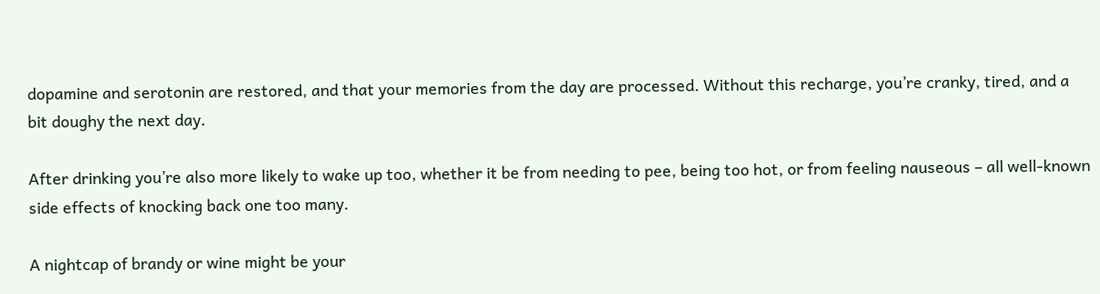dopamine and serotonin are restored, and that your memories from the day are processed. Without this recharge, you’re cranky, tired, and a bit doughy the next day.

After drinking you’re also more likely to wake up too, whether it be from needing to pee, being too hot, or from feeling nauseous – all well-known side effects of knocking back one too many.

A nightcap of brandy or wine might be your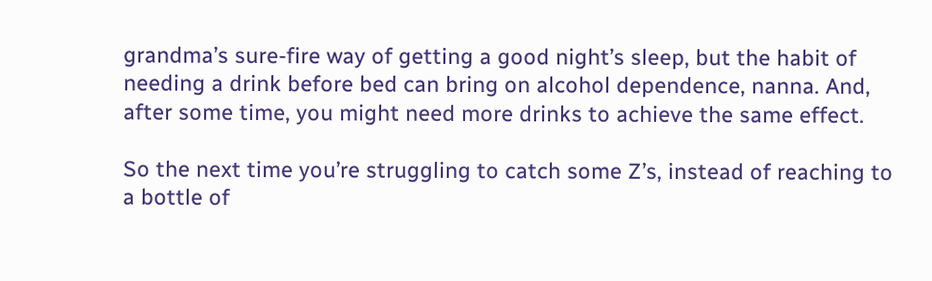grandma’s sure-fire way of getting a good night’s sleep, but the habit of needing a drink before bed can bring on alcohol dependence, nanna. And, after some time, you might need more drinks to achieve the same effect.

So the next time you’re struggling to catch some Z’s, instead of reaching to a bottle of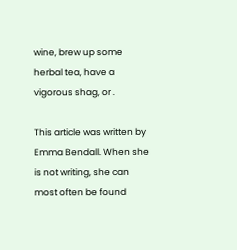wine, brew up some herbal tea, have a vigorous shag, or .

This article was written by Emma Bendall. When she is not writing, she can most often be found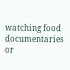watching food documentaries or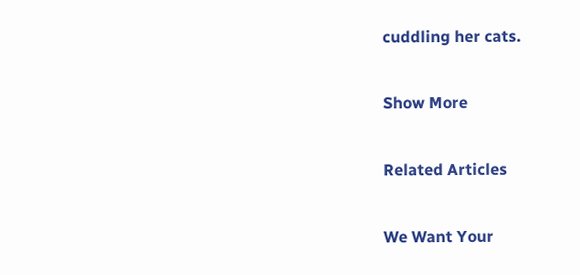cuddling her cats.

Show More

Related Articles

We Want Your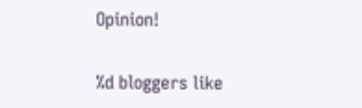Opinion!

%d bloggers like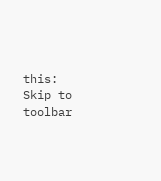this:
Skip to toolbar